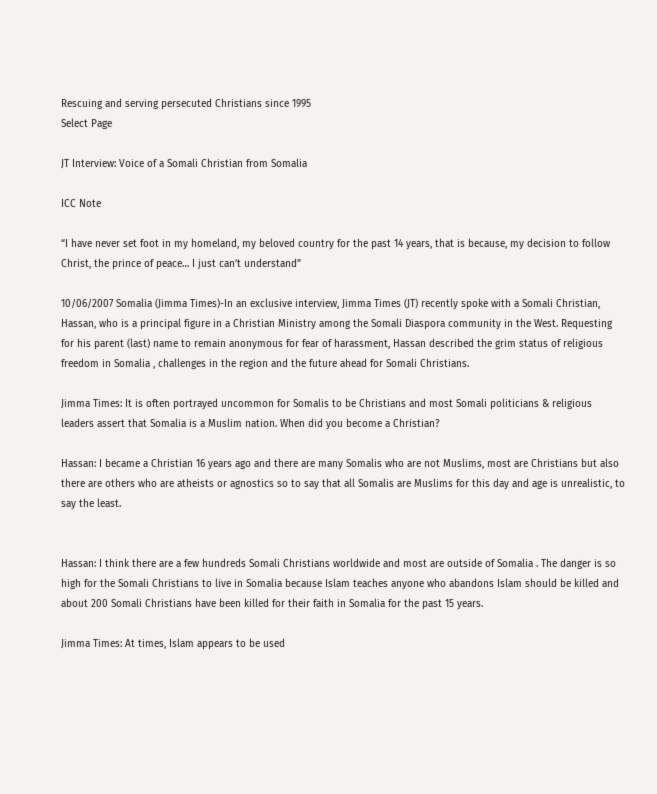Rescuing and serving persecuted Christians since 1995
Select Page

JT Interview: Voice of a Somali Christian from Somalia

ICC Note

“I have never set foot in my homeland, my beloved country for the past 14 years, that is because, my decision to follow Christ, the prince of peace… I just can’t understand”

10/06/2007 Somalia (Jimma Times)-In an exclusive interview, Jimma Times (JT) recently spoke with a Somali Christian, Hassan, who is a principal figure in a Christian Ministry among the Somali Diaspora community in the West. Requesting for his parent (last) name to remain anonymous for fear of harassment, Hassan described the grim status of religious freedom in Somalia , challenges in the region and the future ahead for Somali Christians.

Jimma Times: It is often portrayed uncommon for Somalis to be Christians and most Somali politicians & religious leaders assert that Somalia is a Muslim nation. When did you become a Christian?

Hassan: I became a Christian 16 years ago and there are many Somalis who are not Muslims, most are Christians but also there are others who are atheists or agnostics so to say that all Somalis are Muslims for this day and age is unrealistic, to say the least.


Hassan: I think there are a few hundreds Somali Christians worldwide and most are outside of Somalia . The danger is so high for the Somali Christians to live in Somalia because Islam teaches anyone who abandons Islam should be killed and about 200 Somali Christians have been killed for their faith in Somalia for the past 15 years.

Jimma Times: At times, Islam appears to be used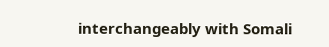interchangeably with Somali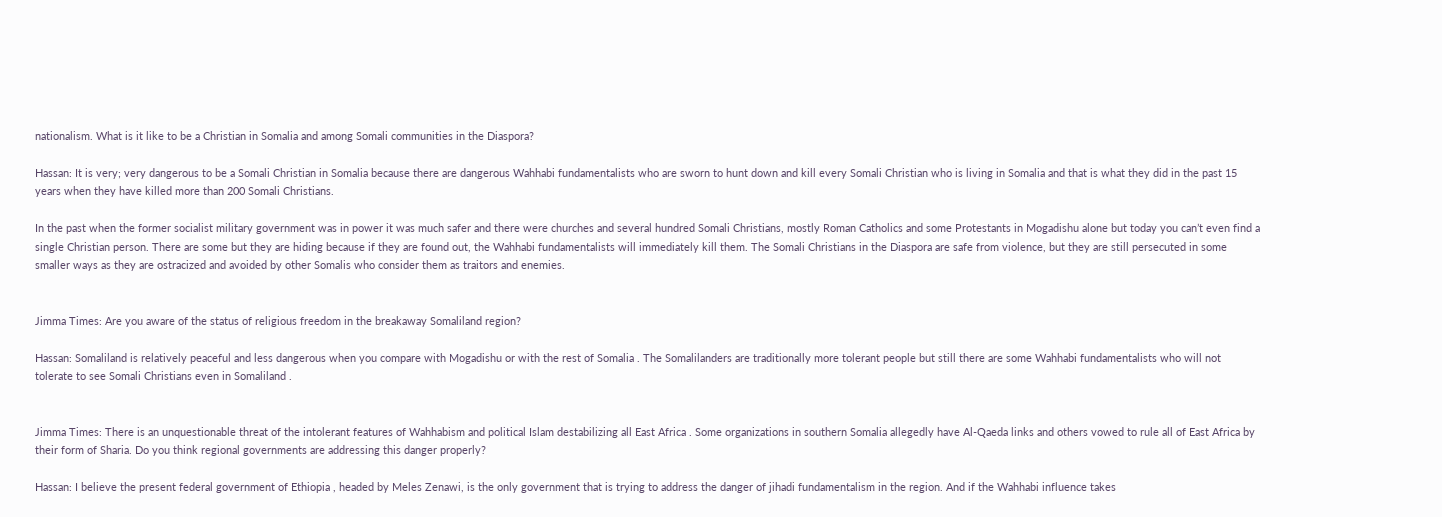nationalism. What is it like to be a Christian in Somalia and among Somali communities in the Diaspora?

Hassan: It is very; very dangerous to be a Somali Christian in Somalia because there are dangerous Wahhabi fundamentalists who are sworn to hunt down and kill every Somali Christian who is living in Somalia and that is what they did in the past 15 years when they have killed more than 200 Somali Christians.

In the past when the former socialist military government was in power it was much safer and there were churches and several hundred Somali Christians, mostly Roman Catholics and some Protestants in Mogadishu alone but today you can’t even find a single Christian person. There are some but they are hiding because if they are found out, the Wahhabi fundamentalists will immediately kill them. The Somali Christians in the Diaspora are safe from violence, but they are still persecuted in some smaller ways as they are ostracized and avoided by other Somalis who consider them as traitors and enemies.


Jimma Times: Are you aware of the status of religious freedom in the breakaway Somaliland region?

Hassan: Somaliland is relatively peaceful and less dangerous when you compare with Mogadishu or with the rest of Somalia . The Somalilanders are traditionally more tolerant people but still there are some Wahhabi fundamentalists who will not tolerate to see Somali Christians even in Somaliland .


Jimma Times: There is an unquestionable threat of the intolerant features of Wahhabism and political Islam destabilizing all East Africa . Some organizations in southern Somalia allegedly have Al-Qaeda links and others vowed to rule all of East Africa by their form of Sharia. Do you think regional governments are addressing this danger properly?

Hassan: I believe the present federal government of Ethiopia , headed by Meles Zenawi, is the only government that is trying to address the danger of jihadi fundamentalism in the region. And if the Wahhabi influence takes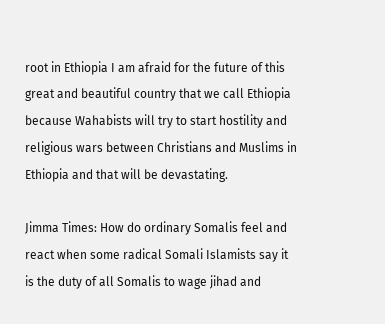root in Ethiopia I am afraid for the future of this great and beautiful country that we call Ethiopia because Wahabists will try to start hostility and religious wars between Christians and Muslims in Ethiopia and that will be devastating.

Jimma Times: How do ordinary Somalis feel and react when some radical Somali Islamists say it is the duty of all Somalis to wage jihad and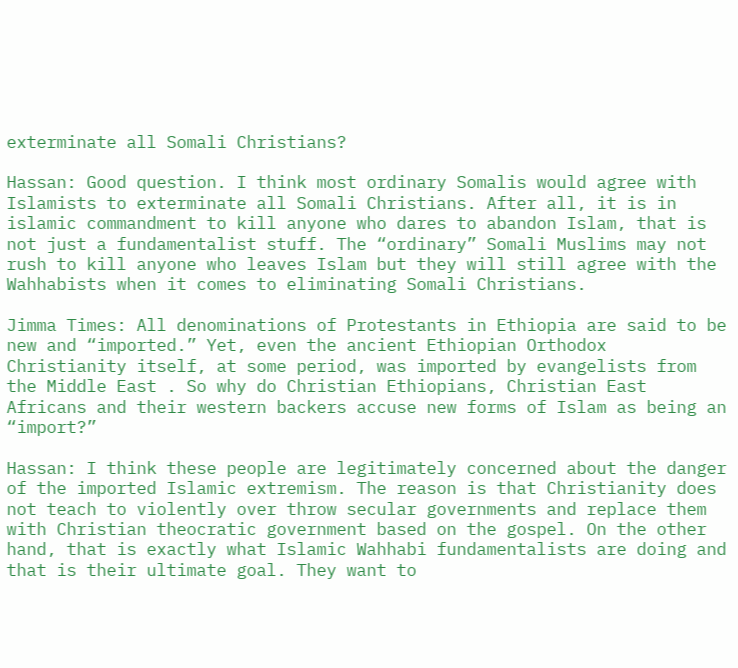exterminate all Somali Christians?

Hassan: Good question. I think most ordinary Somalis would agree with Islamists to exterminate all Somali Christians. After all, it is in islamic commandment to kill anyone who dares to abandon Islam, that is not just a fundamentalist stuff. The “ordinary” Somali Muslims may not rush to kill anyone who leaves Islam but they will still agree with the Wahhabists when it comes to eliminating Somali Christians.

Jimma Times: All denominations of Protestants in Ethiopia are said to be new and “imported.” Yet, even the ancient Ethiopian Orthodox Christianity itself, at some period, was imported by evangelists from the Middle East . So why do Christian Ethiopians, Christian East Africans and their western backers accuse new forms of Islam as being an “import?”

Hassan: I think these people are legitimately concerned about the danger of the imported Islamic extremism. The reason is that Christianity does not teach to violently over throw secular governments and replace them with Christian theocratic government based on the gospel. On the other hand, that is exactly what Islamic Wahhabi fundamentalists are doing and that is their ultimate goal. They want to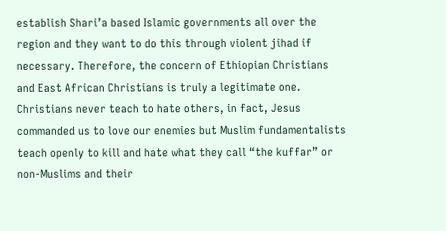establish Shari’a based Islamic governments all over the region and they want to do this through violent jihad if necessary. Therefore, the concern of Ethiopian Christians and East African Christians is truly a legitimate one. Christians never teach to hate others, in fact, Jesus commanded us to love our enemies but Muslim fundamentalists teach openly to kill and hate what they call “the kuffar” or non-Muslims and their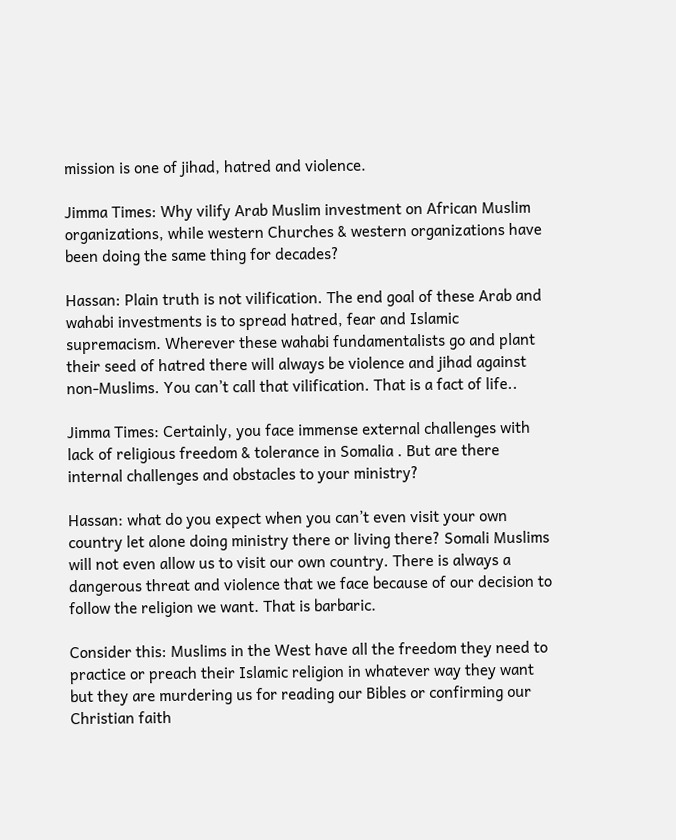mission is one of jihad, hatred and violence.

Jimma Times: Why vilify Arab Muslim investment on African Muslim organizations, while western Churches & western organizations have been doing the same thing for decades?

Hassan: Plain truth is not vilification. The end goal of these Arab and wahabi investments is to spread hatred, fear and Islamic supremacism. Wherever these wahabi fundamentalists go and plant their seed of hatred there will always be violence and jihad against non-Muslims. You can’t call that vilification. That is a fact of life..

Jimma Times: Certainly, you face immense external challenges with lack of religious freedom & tolerance in Somalia . But are there internal challenges and obstacles to your ministry?

Hassan: what do you expect when you can’t even visit your own country let alone doing ministry there or living there? Somali Muslims will not even allow us to visit our own country. There is always a dangerous threat and violence that we face because of our decision to follow the religion we want. That is barbaric.

Consider this: Muslims in the West have all the freedom they need to practice or preach their Islamic religion in whatever way they want but they are murdering us for reading our Bibles or confirming our Christian faith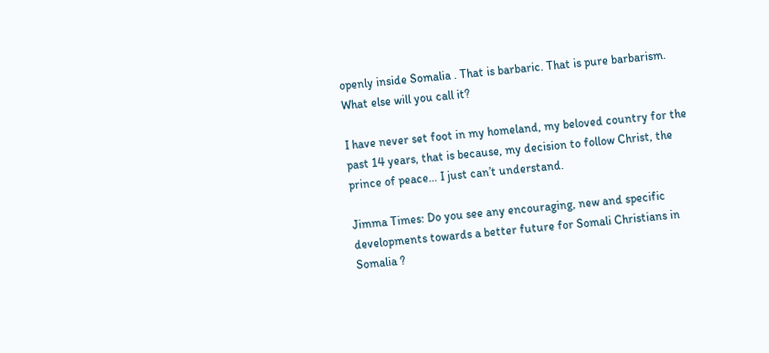openly inside Somalia . That is barbaric. That is pure barbarism. What else will you call it?

I have never set foot in my homeland, my beloved country for the past 14 years, that is because, my decision to follow Christ, the prince of peace… I just can’t understand.

Jimma Times: Do you see any encouraging, new and specific developments towards a better future for Somali Christians in Somalia ?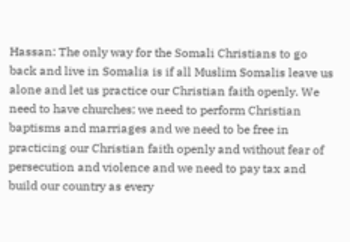Hassan: The only way for the Somali Christians to go back and live in Somalia is if all Muslim Somalis leave us alone and let us practice our Christian faith openly. We need to have churches; we need to perform Christian baptisms and marriages and we need to be free in practicing our Christian faith openly and without fear of persecution and violence and we need to pay tax and build our country as every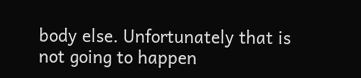body else. Unfortunately that is not going to happen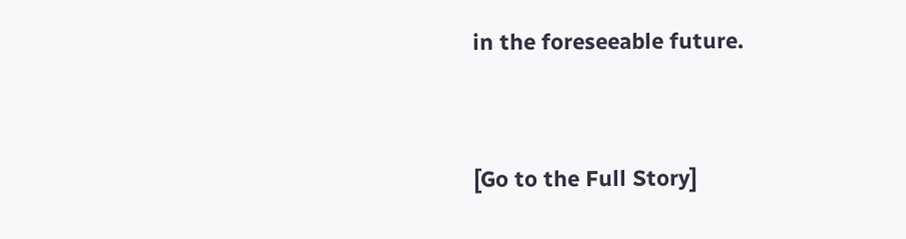in the foreseeable future.


[Go to the Full Story]